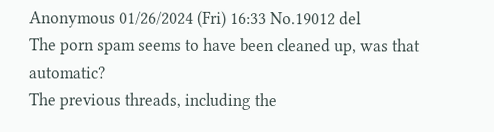Anonymous 01/26/2024 (Fri) 16:33 No.19012 del
The porn spam seems to have been cleaned up, was that automatic?
The previous threads, including the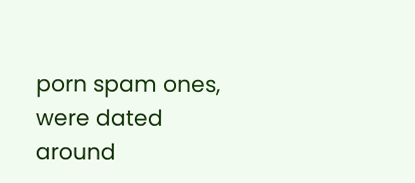porn spam ones, were dated around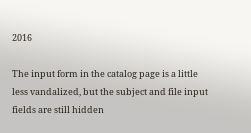2016

The input form in the catalog page is a little less vandalized, but the subject and file input fields are still hidden